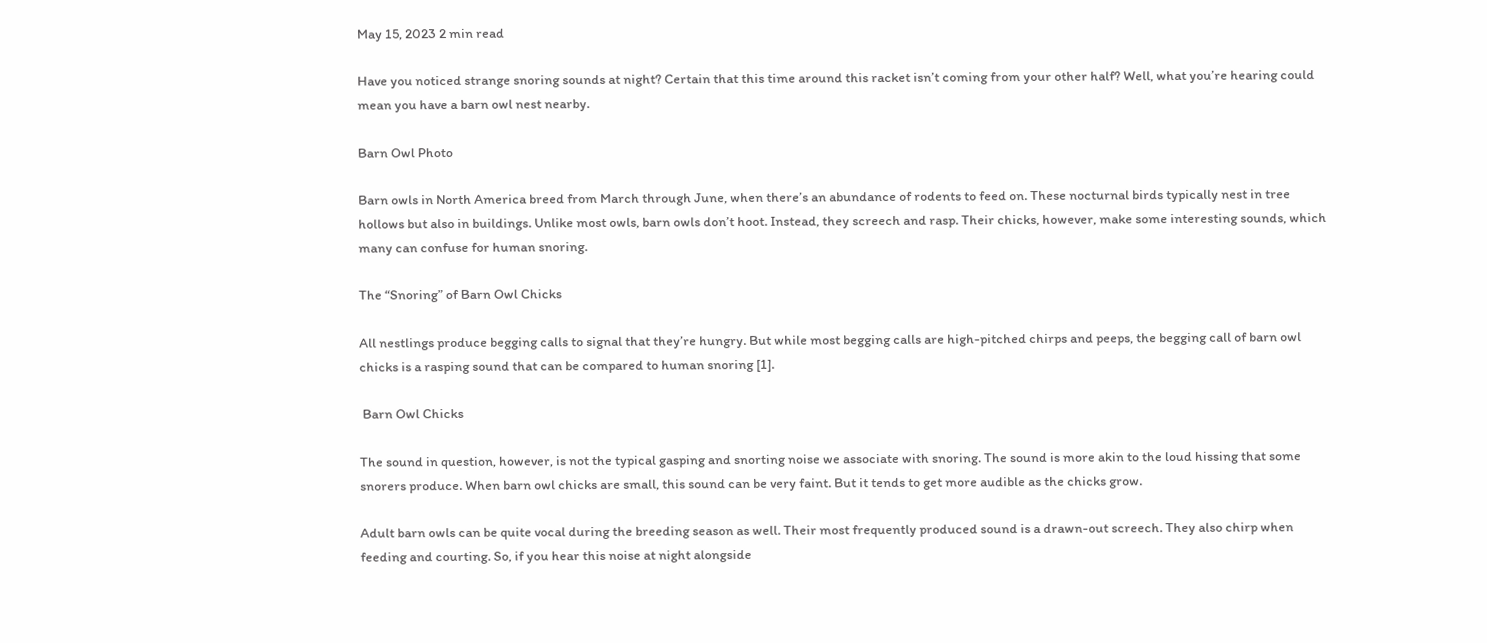May 15, 2023 2 min read

Have you noticed strange snoring sounds at night? Certain that this time around this racket isn’t coming from your other half? Well, what you’re hearing could mean you have a barn owl nest nearby.

Barn Owl Photo

Barn owls in North America breed from March through June, when there’s an abundance of rodents to feed on. These nocturnal birds typically nest in tree hollows but also in buildings. Unlike most owls, barn owls don’t hoot. Instead, they screech and rasp. Their chicks, however, make some interesting sounds, which many can confuse for human snoring.

The “Snoring” of Barn Owl Chicks

All nestlings produce begging calls to signal that they’re hungry. But while most begging calls are high-pitched chirps and peeps, the begging call of barn owl chicks is a rasping sound that can be compared to human snoring [1].

 Barn Owl Chicks

The sound in question, however, is not the typical gasping and snorting noise we associate with snoring. The sound is more akin to the loud hissing that some snorers produce. When barn owl chicks are small, this sound can be very faint. But it tends to get more audible as the chicks grow.

Adult barn owls can be quite vocal during the breeding season as well. Their most frequently produced sound is a drawn-out screech. They also chirp when feeding and courting. So, if you hear this noise at night alongside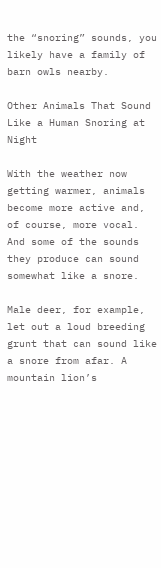the “snoring” sounds, you likely have a family of barn owls nearby.

Other Animals That Sound Like a Human Snoring at Night

With the weather now getting warmer, animals become more active and, of course, more vocal. And some of the sounds they produce can sound somewhat like a snore.

Male deer, for example, let out a loud breeding grunt that can sound like a snore from afar. A mountain lion’s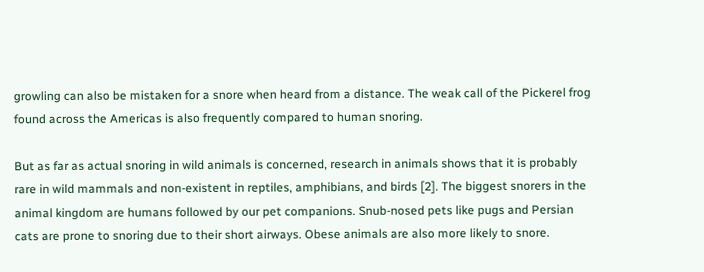growling can also be mistaken for a snore when heard from a distance. The weak call of the Pickerel frog found across the Americas is also frequently compared to human snoring.

But as far as actual snoring in wild animals is concerned, research in animals shows that it is probably rare in wild mammals and non-existent in reptiles, amphibians, and birds [2]. The biggest snorers in the animal kingdom are humans followed by our pet companions. Snub-nosed pets like pugs and Persian cats are prone to snoring due to their short airways. Obese animals are also more likely to snore.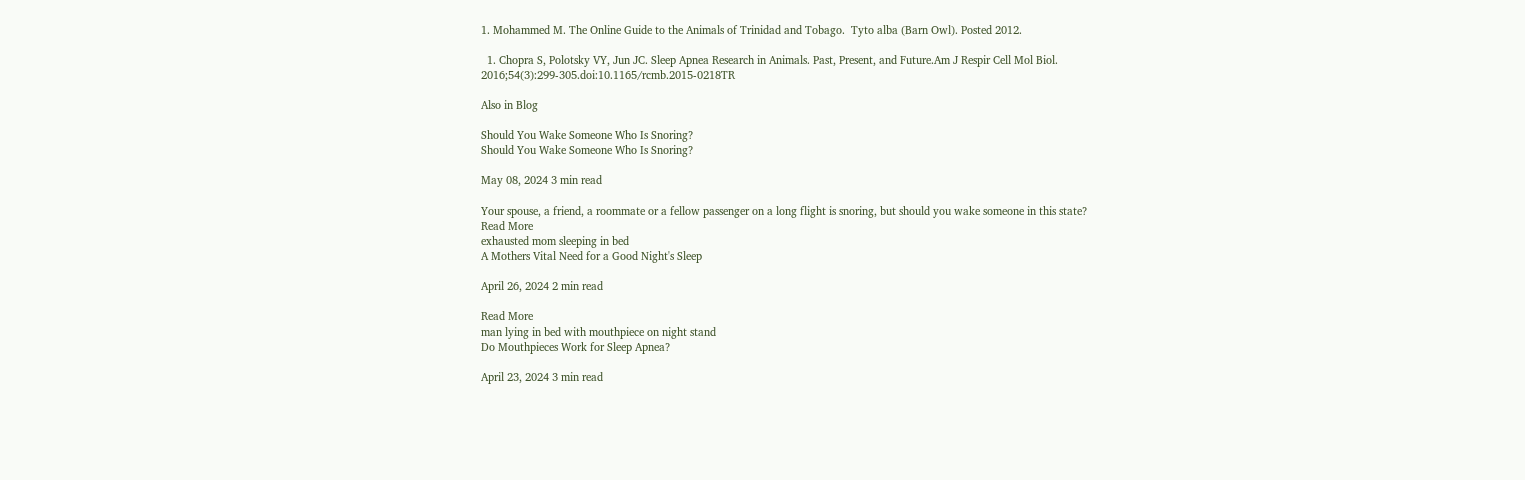1. Mohammed M. The Online Guide to the Animals of Trinidad and Tobago.  Tyto alba (Barn Owl). Posted 2012.

  1. Chopra S, Polotsky VY, Jun JC. Sleep Apnea Research in Animals. Past, Present, and Future.Am J Respir Cell Mol Biol. 2016;54(3):299-305.doi:10.1165/rcmb.2015-0218TR

Also in Blog

Should You Wake Someone Who Is Snoring?
Should You Wake Someone Who Is Snoring?

May 08, 2024 3 min read

Your spouse, a friend, a roommate or a fellow passenger on a long flight is snoring, but should you wake someone in this state?
Read More
exhausted mom sleeping in bed
A Mothers Vital Need for a Good Night's Sleep

April 26, 2024 2 min read

Read More
man lying in bed with mouthpiece on night stand
Do Mouthpieces Work for Sleep Apnea?

April 23, 2024 3 min read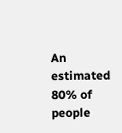An estimated 80% of people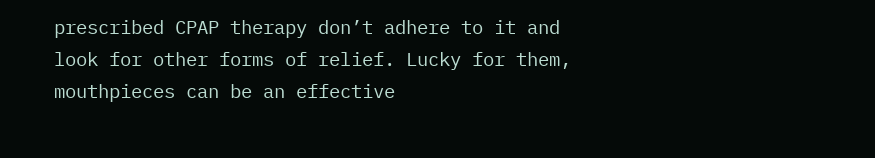prescribed CPAP therapy don’t adhere to it and look for other forms of relief. Lucky for them, mouthpieces can be an effective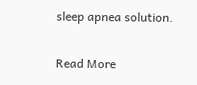sleep apnea solution.

Read More